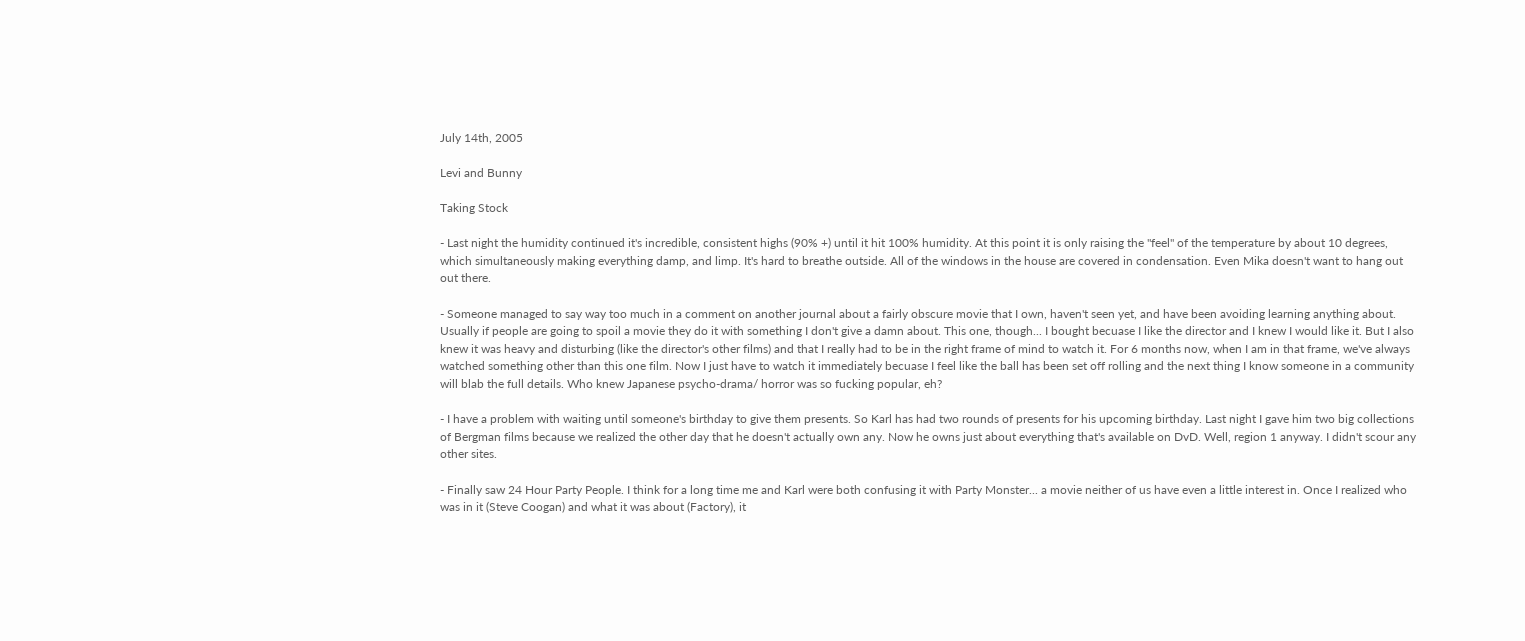July 14th, 2005

Levi and Bunny

Taking Stock

- Last night the humidity continued it's incredible, consistent highs (90% +) until it hit 100% humidity. At this point it is only raising the "feel" of the temperature by about 10 degrees, which simultaneously making everything damp, and limp. It's hard to breathe outside. All of the windows in the house are covered in condensation. Even Mika doesn't want to hang out out there.

- Someone managed to say way too much in a comment on another journal about a fairly obscure movie that I own, haven't seen yet, and have been avoiding learning anything about. Usually if people are going to spoil a movie they do it with something I don't give a damn about. This one, though... I bought becuase I like the director and I knew I would like it. But I also knew it was heavy and disturbing (like the director's other films) and that I really had to be in the right frame of mind to watch it. For 6 months now, when I am in that frame, we've always watched something other than this one film. Now I just have to watch it immediately becuase I feel like the ball has been set off rolling and the next thing I know someone in a community will blab the full details. Who knew Japanese psycho-drama/ horror was so fucking popular, eh?

- I have a problem with waiting until someone's birthday to give them presents. So Karl has had two rounds of presents for his upcoming birthday. Last night I gave him two big collections of Bergman films because we realized the other day that he doesn't actually own any. Now he owns just about everything that's available on DvD. Well, region 1 anyway. I didn't scour any other sites.

- Finally saw 24 Hour Party People. I think for a long time me and Karl were both confusing it with Party Monster... a movie neither of us have even a little interest in. Once I realized who was in it (Steve Coogan) and what it was about (Factory), it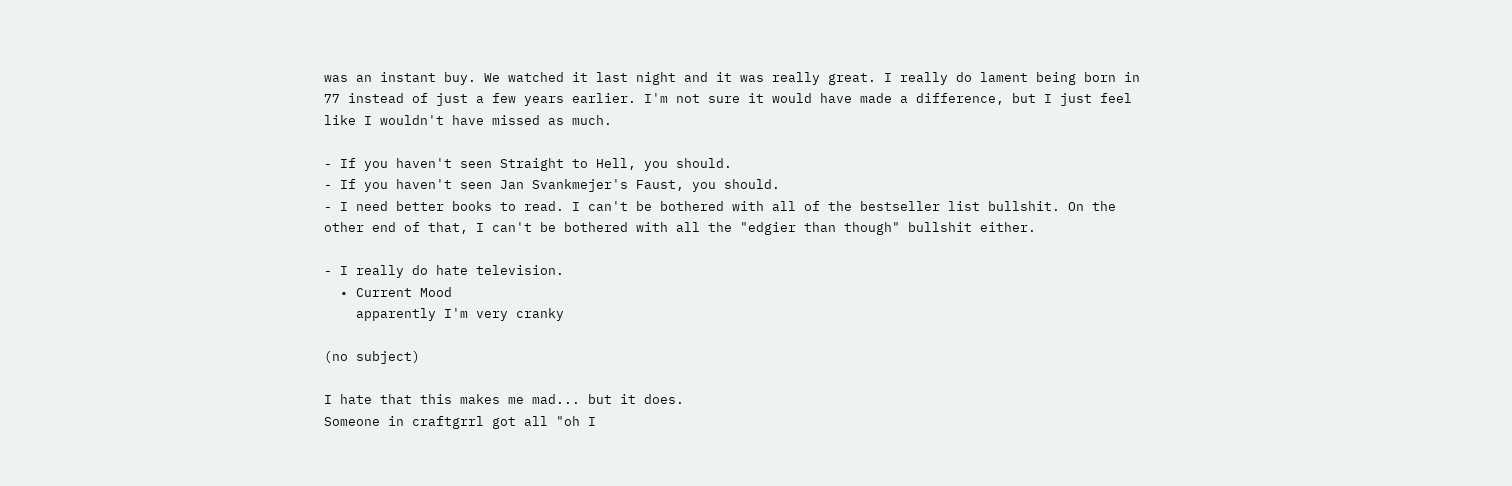was an instant buy. We watched it last night and it was really great. I really do lament being born in 77 instead of just a few years earlier. I'm not sure it would have made a difference, but I just feel like I wouldn't have missed as much.

- If you haven't seen Straight to Hell, you should.
- If you haven't seen Jan Svankmejer's Faust, you should.
- I need better books to read. I can't be bothered with all of the bestseller list bullshit. On the other end of that, I can't be bothered with all the "edgier than though" bullshit either.

- I really do hate television.
  • Current Mood
    apparently I'm very cranky

(no subject)

I hate that this makes me mad... but it does.
Someone in craftgrrl got all "oh I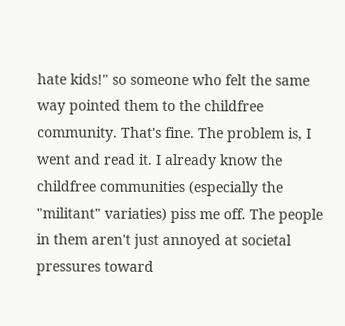hate kids!" so someone who felt the same way pointed them to the childfree community. That's fine. The problem is, I went and read it. I already know the childfree communities (especially the "militant" variaties) piss me off. The people in them aren't just annoyed at societal pressures toward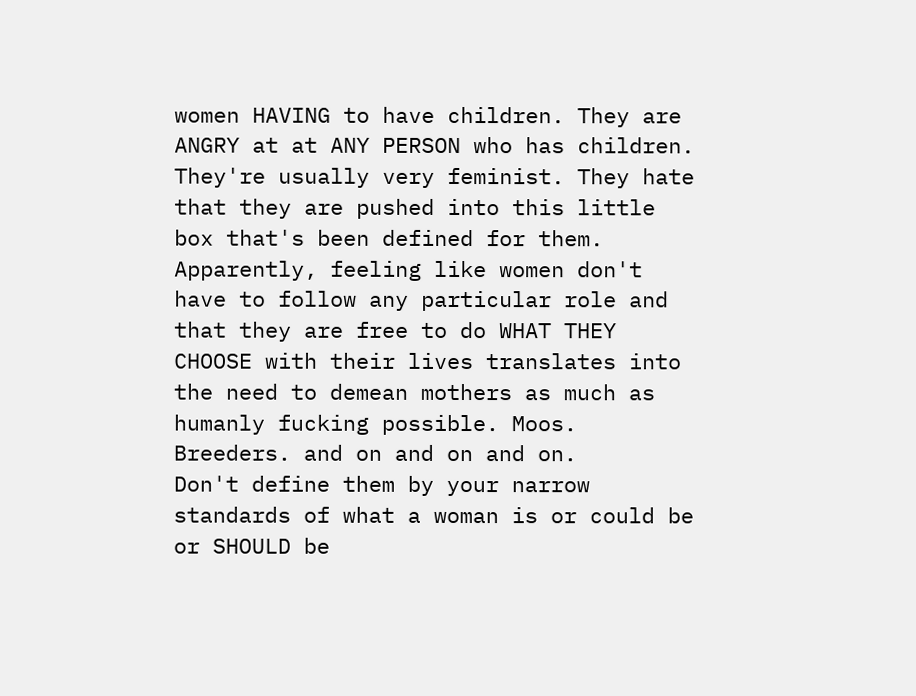women HAVING to have children. They are ANGRY at at ANY PERSON who has children. They're usually very feminist. They hate that they are pushed into this little box that's been defined for them. Apparently, feeling like women don't have to follow any particular role and that they are free to do WHAT THEY CHOOSE with their lives translates into the need to demean mothers as much as humanly fucking possible. Moos. Breeders. and on and on and on.
Don't define them by your narrow standards of what a woman is or could be or SHOULD be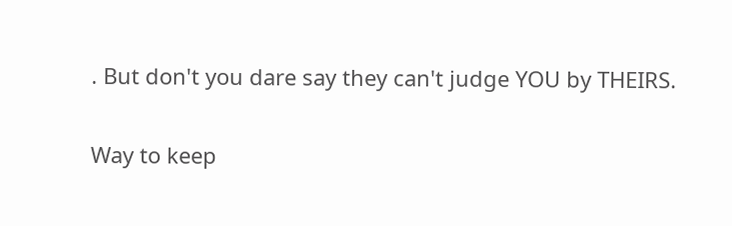. But don't you dare say they can't judge YOU by THEIRS.

Way to keep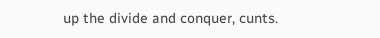up the divide and conquer, cunts.